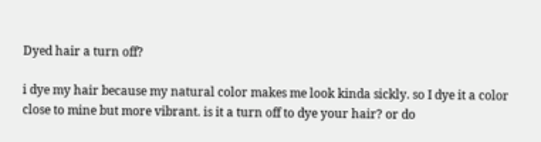Dyed hair a turn off?

i dye my hair because my natural color makes me look kinda sickly. so I dye it a color close to mine but more vibrant. is it a turn off to dye your hair? or do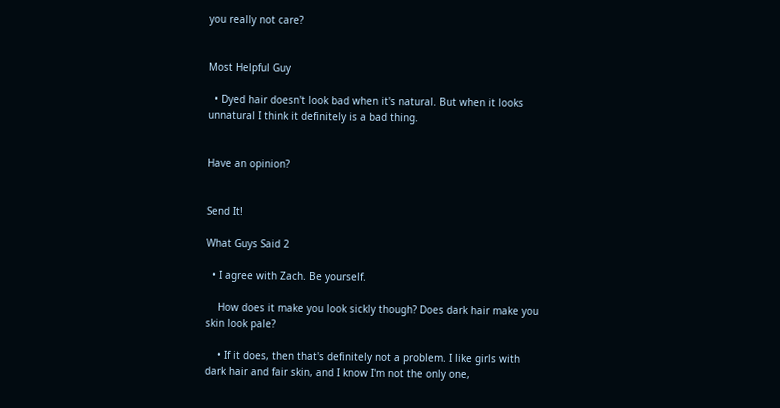you really not care?


Most Helpful Guy

  • Dyed hair doesn't look bad when it's natural. But when it looks unnatural I think it definitely is a bad thing.


Have an opinion?


Send It!

What Guys Said 2

  • I agree with Zach. Be yourself.

    How does it make you look sickly though? Does dark hair make you skin look pale?

    • If it does, then that's definitely not a problem. I like girls with dark hair and fair skin, and I know I'm not the only one,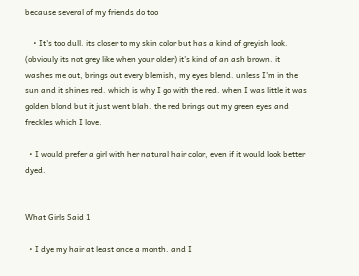because several of my friends do too

    • It's too dull. its closer to my skin color but has a kind of greyish look. (obviouly its not grey like when your older) it's kind of an ash brown. it washes me out, brings out every blemish, my eyes blend. unless I'm in the sun and it shines red. which is why I go with the red. when I was little it was golden blond but it just went blah. the red brings out my green eyes and freckles which I love.

  • I would prefer a girl with her natural hair color, even if it would look better dyed.


What Girls Said 1

  • I dye my hair at least once a month. and I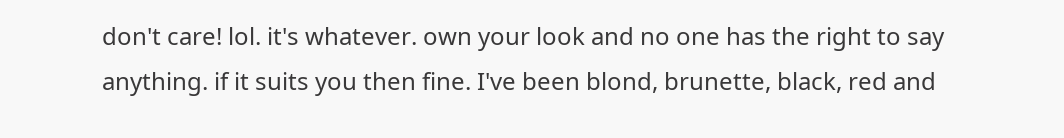don't care! lol. it's whatever. own your look and no one has the right to say anything. if it suits you then fine. I've been blond, brunette, black, red and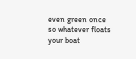even green once so whatever floats your boat